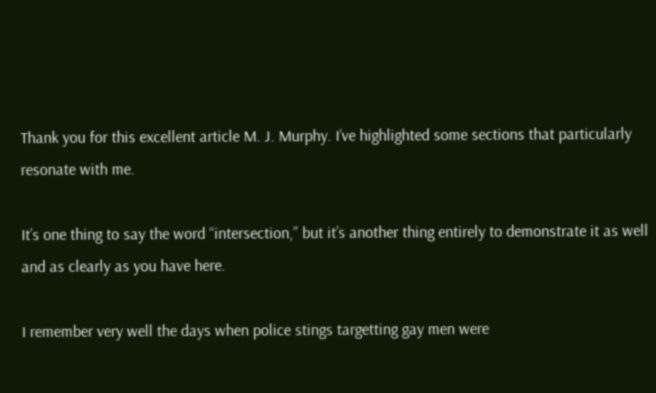Thank you for this excellent article M. J. Murphy. I’ve highlighted some sections that particularly resonate with me.

It’s one thing to say the word “intersection,” but it’s another thing entirely to demonstrate it as well and as clearly as you have here.

I remember very well the days when police stings targetting gay men were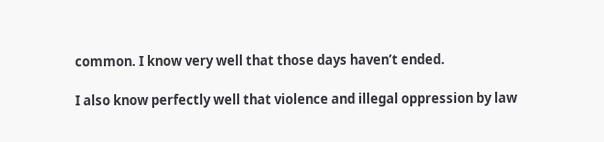common. I know very well that those days haven’t ended.

I also know perfectly well that violence and illegal oppression by law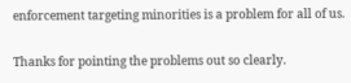enforcement targeting minorities is a problem for all of us.

Thanks for pointing the problems out so clearly.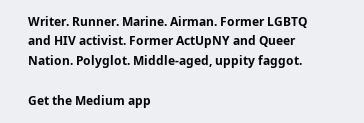Writer. Runner. Marine. Airman. Former LGBTQ and HIV activist. Former ActUpNY and Queer Nation. Polyglot. Middle-aged, uppity faggot.

Get the Medium app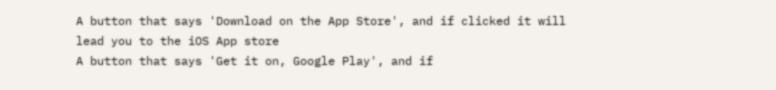A button that says 'Download on the App Store', and if clicked it will lead you to the iOS App store
A button that says 'Get it on, Google Play', and if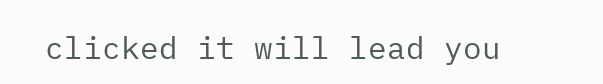clicked it will lead you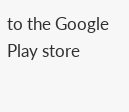to the Google Play store